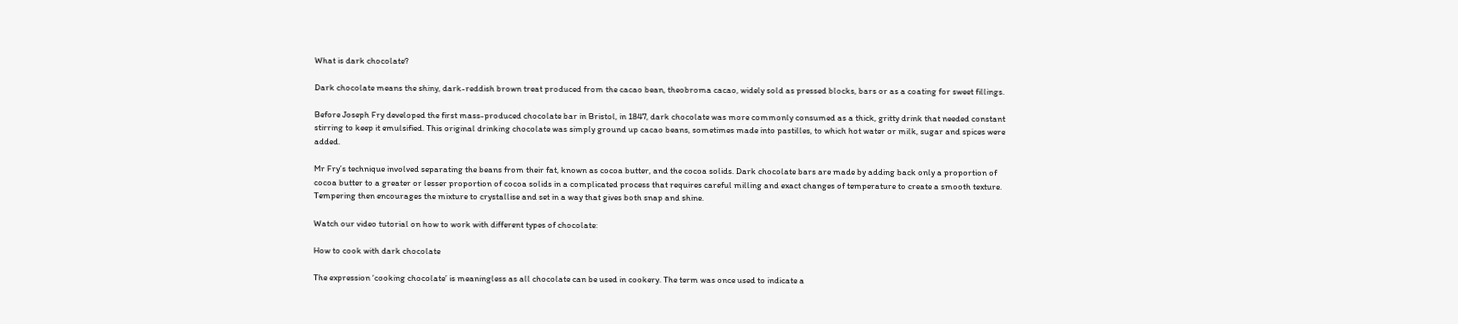What is dark chocolate?

Dark chocolate means the shiny, dark-reddish brown treat produced from the cacao bean, theobroma cacao, widely sold as pressed blocks, bars or as a coating for sweet fillings.

Before Joseph Fry developed the first mass-produced chocolate bar in Bristol, in 1847, dark chocolate was more commonly consumed as a thick, gritty drink that needed constant stirring to keep it emulsified. This original drinking chocolate was simply ground up cacao beans, sometimes made into pastilles, to which hot water or milk, sugar and spices were added.

Mr Fry’s technique involved separating the beans from their fat, known as cocoa butter, and the cocoa solids. Dark chocolate bars are made by adding back only a proportion of cocoa butter to a greater or lesser proportion of cocoa solids in a complicated process that requires careful milling and exact changes of temperature to create a smooth texture. Tempering then encourages the mixture to crystallise and set in a way that gives both snap and shine.

Watch our video tutorial on how to work with different types of chocolate:

How to cook with dark chocolate

The expression ‘cooking chocolate’ is meaningless as all chocolate can be used in cookery. The term was once used to indicate a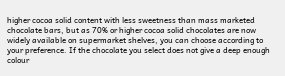higher cocoa solid content with less sweetness than mass marketed chocolate bars, but as 70% or higher cocoa solid chocolates are now widely available on supermarket shelves, you can choose according to your preference. If the chocolate you select does not give a deep enough colour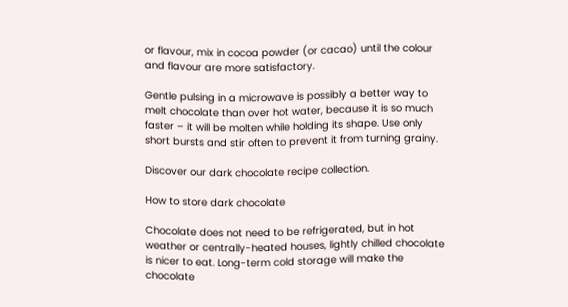or flavour, mix in cocoa powder (or cacao) until the colour and flavour are more satisfactory.

Gentle pulsing in a microwave is possibly a better way to melt chocolate than over hot water, because it is so much faster – it will be molten while holding its shape. Use only short bursts and stir often to prevent it from turning grainy.

Discover our dark chocolate recipe collection.

How to store dark chocolate

Chocolate does not need to be refrigerated, but in hot weather or centrally-heated houses, lightly chilled chocolate is nicer to eat. Long-term cold storage will make the chocolate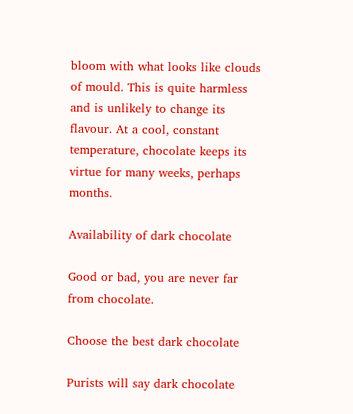bloom with what looks like clouds of mould. This is quite harmless and is unlikely to change its flavour. At a cool, constant temperature, chocolate keeps its virtue for many weeks, perhaps months.

Availability of dark chocolate

Good or bad, you are never far from chocolate.

Choose the best dark chocolate

Purists will say dark chocolate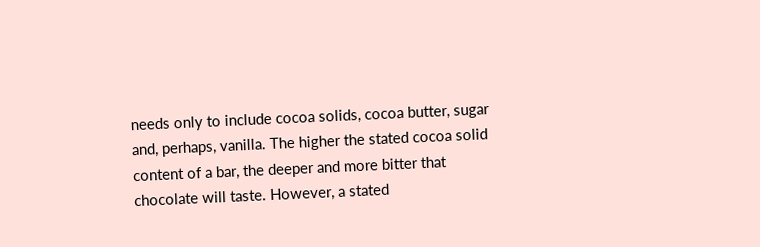needs only to include cocoa solids, cocoa butter, sugar and, perhaps, vanilla. The higher the stated cocoa solid content of a bar, the deeper and more bitter that chocolate will taste. However, a stated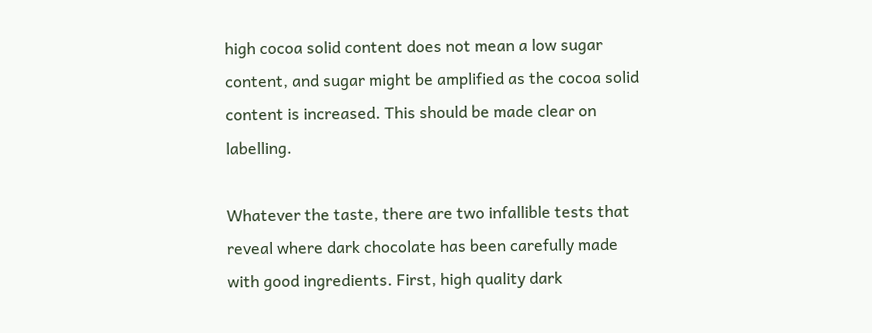high cocoa solid content does not mean a low sugar content, and sugar might be amplified as the cocoa solid content is increased. This should be made clear on labelling.

Whatever the taste, there are two infallible tests that reveal where dark chocolate has been carefully made with good ingredients. First, high quality dark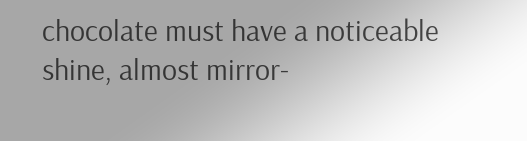chocolate must have a noticeable shine, almost mirror-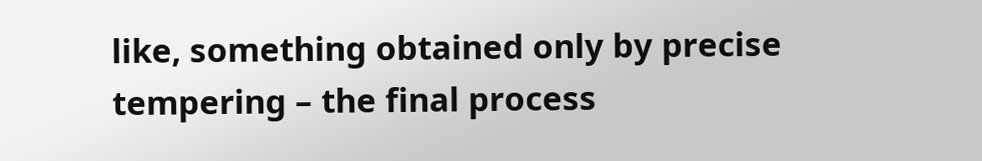like, something obtained only by precise tempering – the final process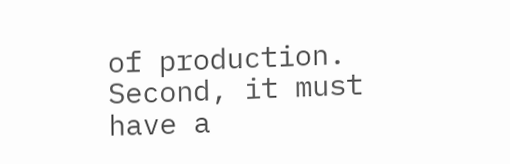of production. Second, it must have a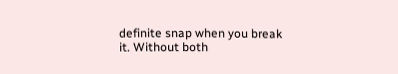definite snap when you break it. Without both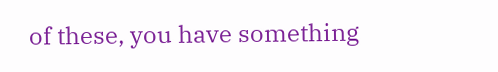of these, you have something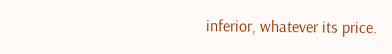inferior, whatever its price.